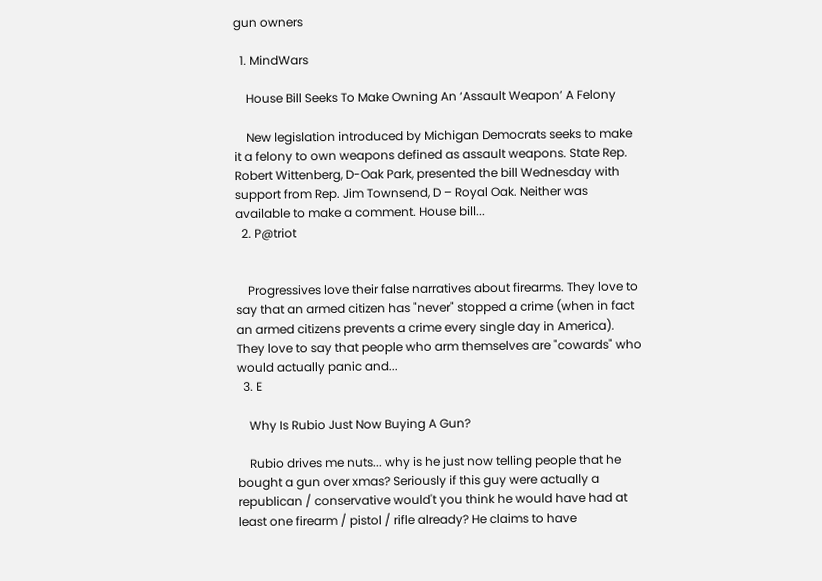gun owners

  1. MindWars

    House Bill Seeks To Make Owning An ‘Assault Weapon’ A Felony

    New legislation introduced by Michigan Democrats seeks to make it a felony to own weapons defined as assault weapons. State Rep. Robert Wittenberg, D-Oak Park, presented the bill Wednesday with support from Rep. Jim Townsend, D – Royal Oak. Neither was available to make a comment. House bill...
  2. P@triot


    Progressives love their false narratives about firearms. They love to say that an armed citizen has "never" stopped a crime (when in fact an armed citizens prevents a crime every single day in America). They love to say that people who arm themselves are "cowards" who would actually panic and...
  3. E

    Why Is Rubio Just Now Buying A Gun?

    Rubio drives me nuts... why is he just now telling people that he bought a gun over xmas? Seriously if this guy were actually a republican / conservative would't you think he would have had at least one firearm / pistol / rifle already? He claims to have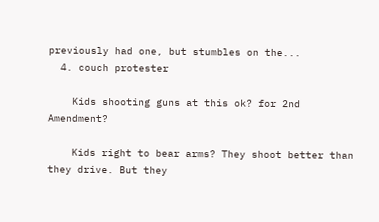previously had one, but stumbles on the...
  4. couch protester

    Kids shooting guns at this ok? for 2nd Amendment?

    Kids right to bear arms? They shoot better than they drive. But they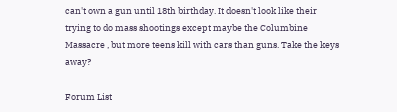can't own a gun until 18th birthday. It doesn't look like their trying to do mass shootings except maybe the Columbine Massacre , but more teens kill with cars than guns. Take the keys away?

Forum List